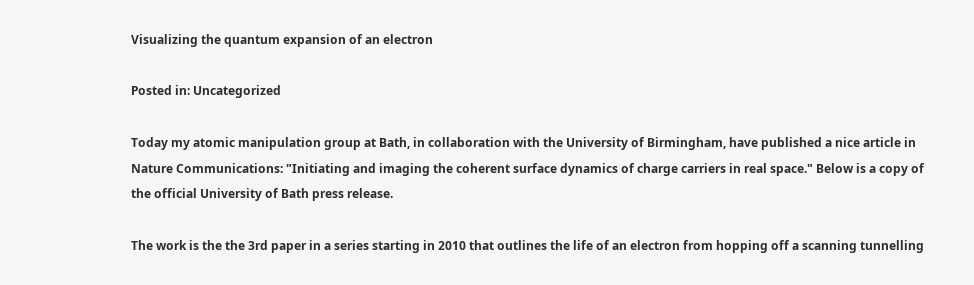Visualizing the quantum expansion of an electron

Posted in: Uncategorized

Today my atomic manipulation group at Bath, in collaboration with the University of Birmingham, have published a nice article in Nature Communications: "Initiating and imaging the coherent surface dynamics of charge carriers in real space." Below is a copy of the official University of Bath press release.

The work is the the 3rd paper in a series starting in 2010 that outlines the life of an electron from hopping off a scanning tunnelling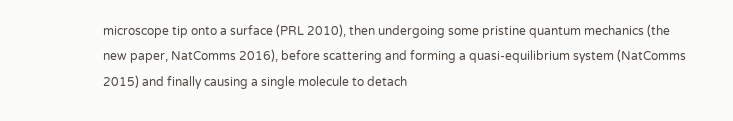microscope tip onto a surface (PRL 2010), then undergoing some pristine quantum mechanics (the new paper, NatComms 2016), before scattering and forming a quasi-equilibrium system (NatComms 2015) and finally causing a single molecule to detach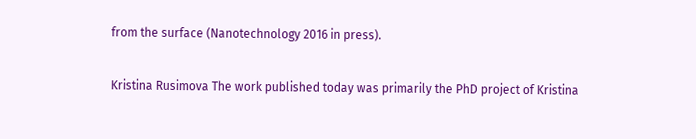from the surface (Nanotechnology 2016 in press).

Kristina Rusimova The work published today was primarily the PhD project of Kristina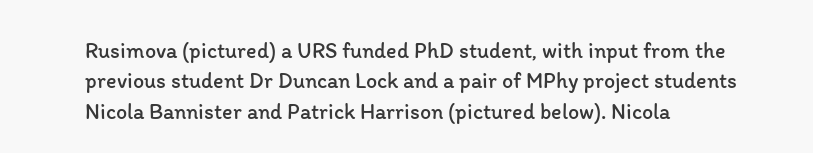Rusimova (pictured) a URS funded PhD student, with input from the previous student Dr Duncan Lock and a pair of MPhy project students Nicola Bannister and Patrick Harrison (pictured below). Nicola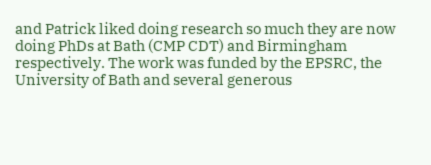and Patrick liked doing research so much they are now doing PhDs at Bath (CMP CDT) and Birmingham respectively. The work was funded by the EPSRC, the University of Bath and several generous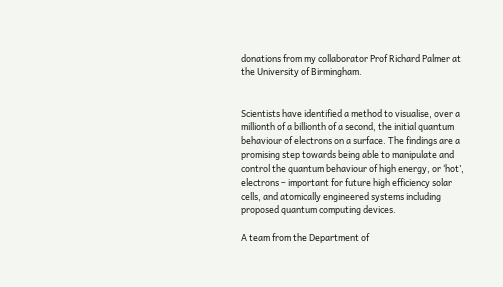donations from my collaborator Prof Richard Palmer at the University of Birmingham.


Scientists have identified a method to visualise, over a millionth of a billionth of a second, the initial quantum behaviour of electrons on a surface. The findings are a promising step towards being able to manipulate and control the quantum behaviour of high energy, or ‘hot’, electrons – important for future high efficiency solar cells, and atomically engineered systems including proposed quantum computing devices.

A team from the Department of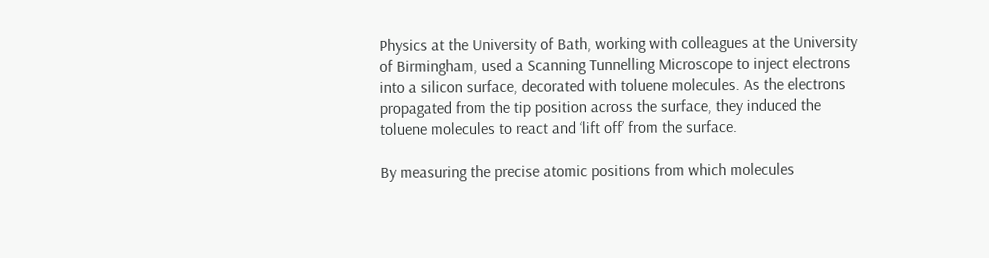Physics at the University of Bath, working with colleagues at the University of Birmingham, used a Scanning Tunnelling Microscope to inject electrons into a silicon surface, decorated with toluene molecules. As the electrons propagated from the tip position across the surface, they induced the toluene molecules to react and ‘lift off’ from the surface.

By measuring the precise atomic positions from which molecules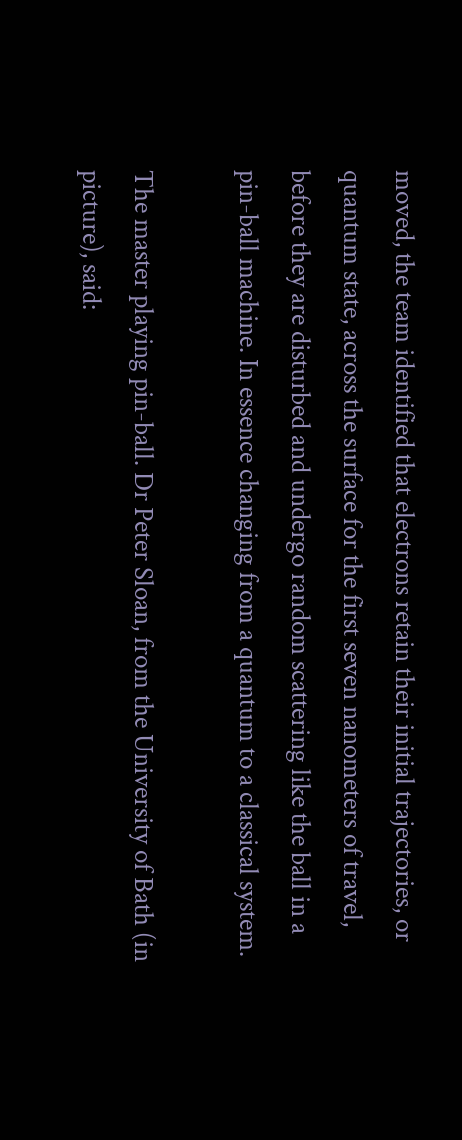moved, the team identified that electrons retain their initial trajectories, or quantum state, across the surface for the first seven nanometers of travel, before they are disturbed and undergo random scattering like the ball in a pin-ball machine. In essence changing from a quantum to a classical system.

The master playing pin-ball. Dr Peter Sloan, from the University of Bath (in picture), said: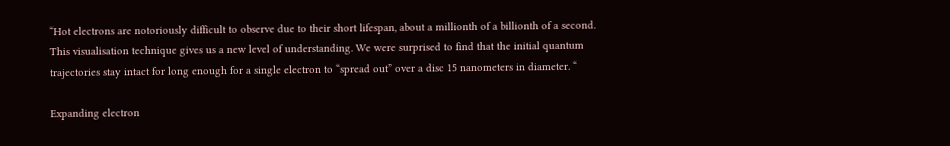“Hot electrons are notoriously difficult to observe due to their short lifespan, about a millionth of a billionth of a second. This visualisation technique gives us a new level of understanding. We were surprised to find that the initial quantum trajectories stay intact for long enough for a single electron to “spread out” over a disc 15 nanometers in diameter. “

Expanding electron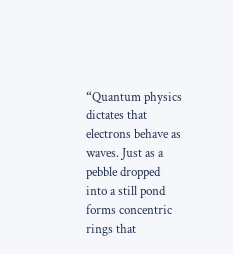“Quantum physics dictates that electrons behave as waves. Just as a pebble dropped into a still pond forms concentric rings that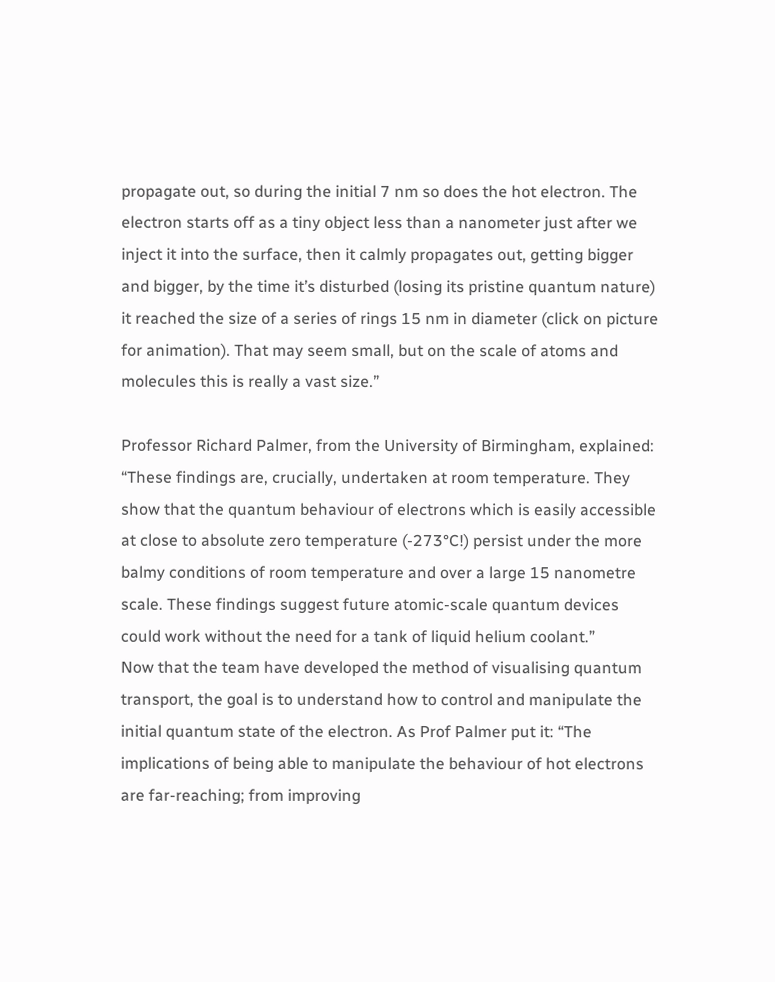propagate out, so during the initial 7 nm so does the hot electron. The electron starts off as a tiny object less than a nanometer just after we inject it into the surface, then it calmly propagates out, getting bigger and bigger, by the time it’s disturbed (losing its pristine quantum nature) it reached the size of a series of rings 15 nm in diameter (click on picture for animation). That may seem small, but on the scale of atoms and molecules this is really a vast size.”

Professor Richard Palmer, from the University of Birmingham, explained: “These findings are, crucially, undertaken at room temperature. They show that the quantum behaviour of electrons which is easily accessible at close to absolute zero temperature (-273°C!) persist under the more balmy conditions of room temperature and over a large 15 nanometre scale. These findings suggest future atomic-scale quantum devices could work without the need for a tank of liquid helium coolant.”
Now that the team have developed the method of visualising quantum transport, the goal is to understand how to control and manipulate the initial quantum state of the electron. As Prof Palmer put it: “The implications of being able to manipulate the behaviour of hot electrons are far-reaching; from improving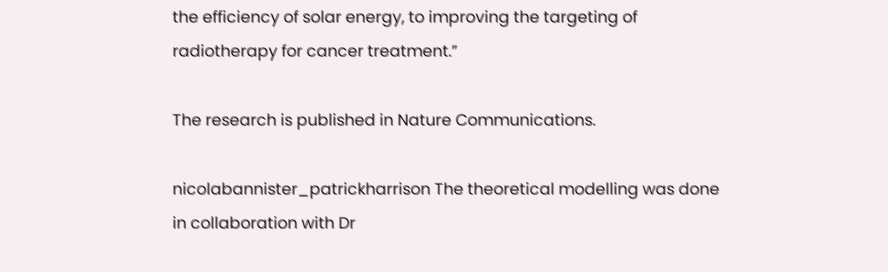the efficiency of solar energy, to improving the targeting of radiotherapy for cancer treatment.”

The research is published in Nature Communications.

nicolabannister_patrickharrison The theoretical modelling was done in collaboration with Dr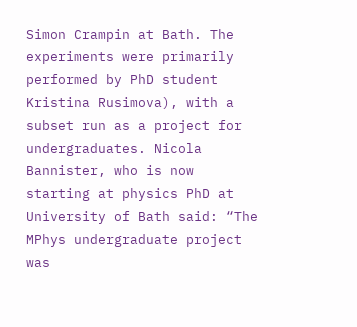Simon Crampin at Bath. The experiments were primarily performed by PhD student Kristina Rusimova), with a subset run as a project for undergraduates. Nicola Bannister, who is now starting at physics PhD at University of Bath said: “The MPhys undergraduate project was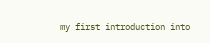my first introduction into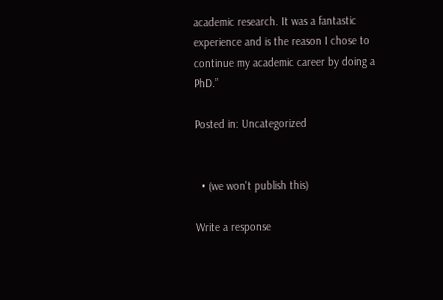academic research. It was a fantastic experience and is the reason I chose to continue my academic career by doing a PhD.”

Posted in: Uncategorized


  • (we won't publish this)

Write a response